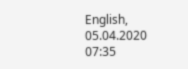English, 05.04.2020 07:35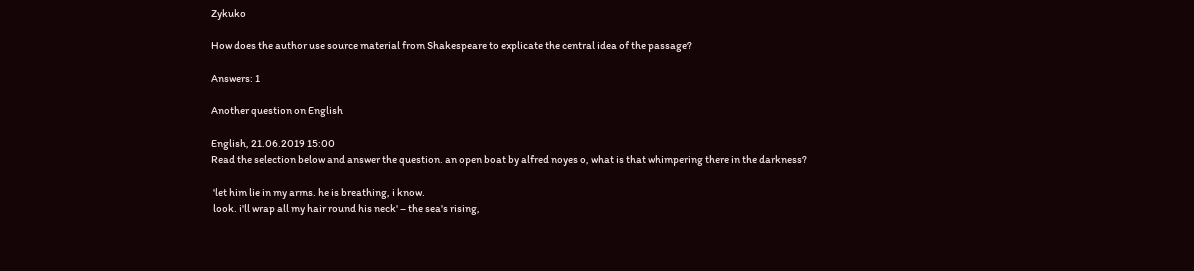Zykuko

How does the author use source material from Shakespeare to explicate the central idea of the passage?

Answers: 1

Another question on English

English, 21.06.2019 15:00
Read the selection below and answer the question. an open boat by alfred noyes o, what is that whimpering there in the darkness?

 'let him lie in my arms. he is breathing, i know.
 look. i'll wrap all my hair round his neck' – the sea's rising,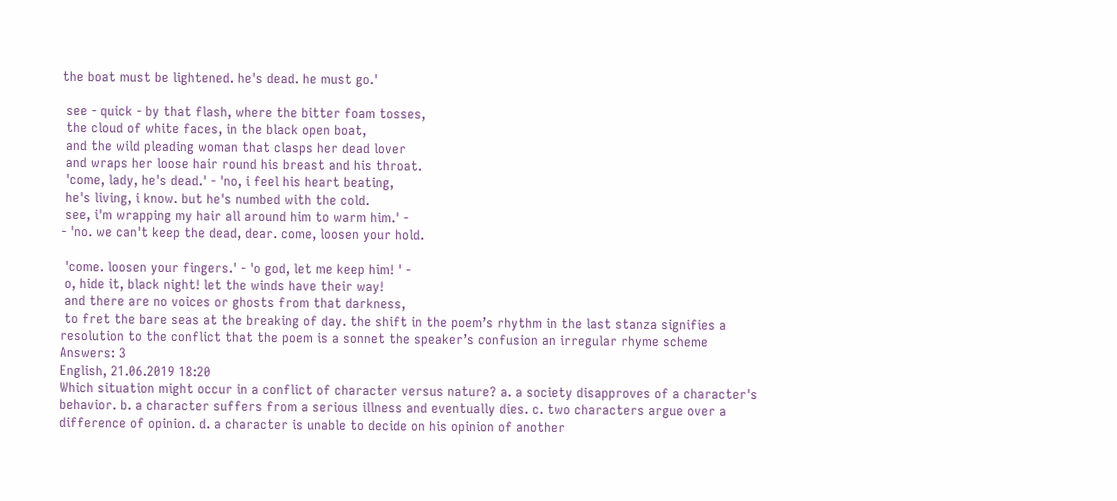the boat must be lightened. he's dead. he must go.'

 see - quick - by that flash, where the bitter foam tosses,
 the cloud of white faces, in the black open boat,
 and the wild pleading woman that clasps her dead lover
 and wraps her loose hair round his breast and his throat.
 'come, lady, he's dead.' - 'no, i feel his heart beating,
 he's living, i know. but he's numbed with the cold.
 see, i'm wrapping my hair all around him to warm him.' -
- 'no. we can't keep the dead, dear. come, loosen your hold.

 'come. loosen your fingers.' - 'o god, let me keep him! ' -
 o, hide it, black night! let the winds have their way!
 and there are no voices or ghosts from that darkness,
 to fret the bare seas at the breaking of day. the shift in the poem’s rhythm in the last stanza signifies a resolution to the conflict that the poem is a sonnet the speaker’s confusion an irregular rhyme scheme
Answers: 3
English, 21.06.2019 18:20
Which situation might occur in a conflict of character versus nature? a. a society disapproves of a character's behavior. b. a character suffers from a serious illness and eventually dies. c. two characters argue over a difference of opinion. d. a character is unable to decide on his opinion of another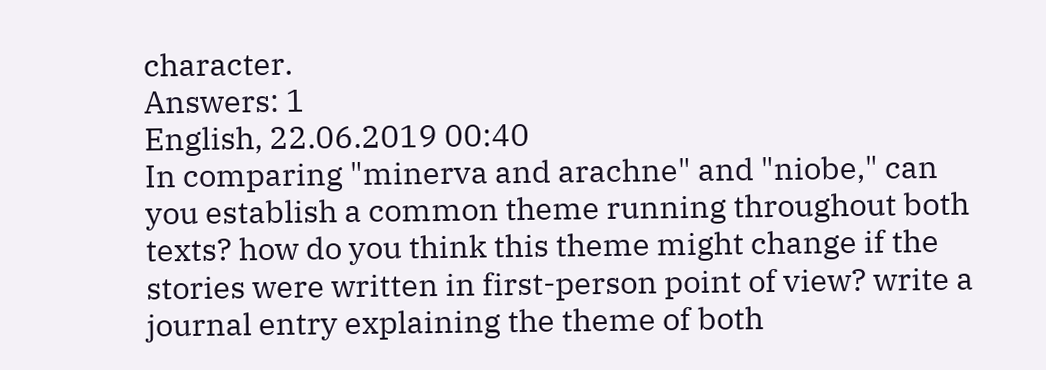character.
Answers: 1
English, 22.06.2019 00:40
In comparing "minerva and arachne" and "niobe," can you establish a common theme running throughout both texts? how do you think this theme might change if the stories were written in first-person point of view? write a journal entry explaining the theme of both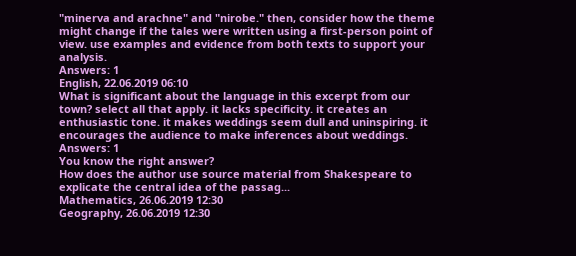"minerva and arachne" and "nirobe." then, consider how the theme might change if the tales were written using a first-person point of view. use examples and evidence from both texts to support your analysis.
Answers: 1
English, 22.06.2019 06:10
What is significant about the language in this excerpt from our town? select all that apply. it lacks specificity. it creates an enthusiastic tone. it makes weddings seem dull and uninspiring. it encourages the audience to make inferences about weddings.
Answers: 1
You know the right answer?
How does the author use source material from Shakespeare to explicate the central idea of the passag...
Mathematics, 26.06.2019 12:30
Geography, 26.06.2019 12:30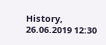History, 26.06.2019 12:30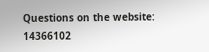Questions on the website: 14366102